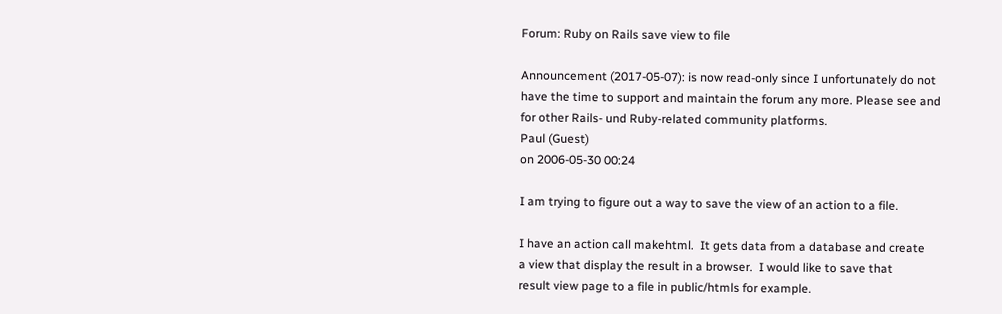Forum: Ruby on Rails save view to file

Announcement (2017-05-07): is now read-only since I unfortunately do not have the time to support and maintain the forum any more. Please see and for other Rails- und Ruby-related community platforms.
Paul (Guest)
on 2006-05-30 00:24

I am trying to figure out a way to save the view of an action to a file.

I have an action call makehtml.  It gets data from a database and create
a view that display the result in a browser.  I would like to save that
result view page to a file in public/htmls for example.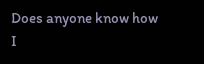Does anyone know how I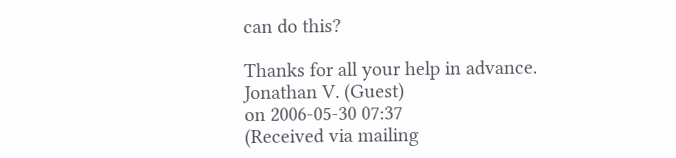can do this?

Thanks for all your help in advance.
Jonathan V. (Guest)
on 2006-05-30 07:37
(Received via mailing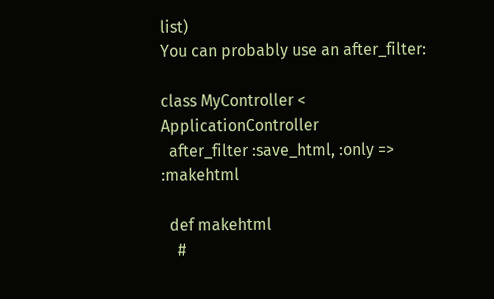list)
You can probably use an after_filter:

class MyController < ApplicationController
  after_filter :save_html, :only => :makehtml

  def makehtml
    #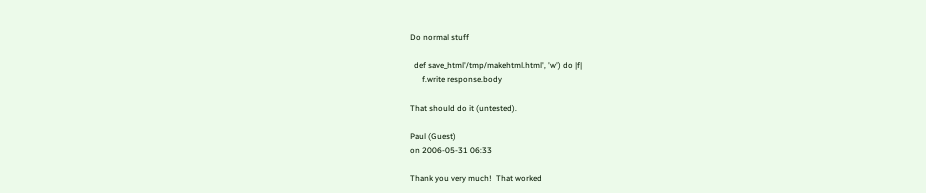Do normal stuff

  def save_html'/tmp/makehtml.html', 'w') do |f|
      f.write response.body

That should do it (untested).

Paul (Guest)
on 2006-05-31 06:33

Thank you very much!  That worked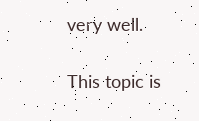very well.

This topic is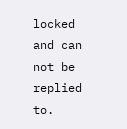locked and can not be replied to.